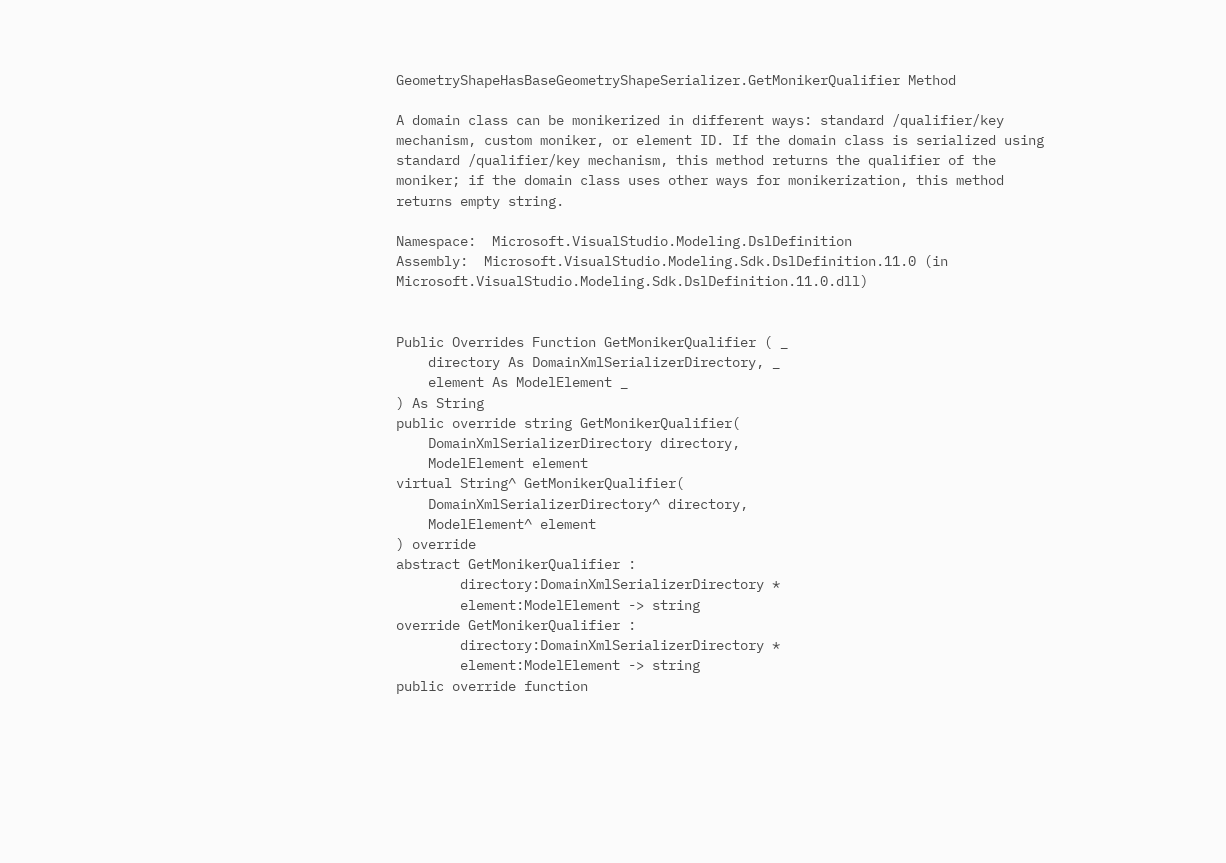GeometryShapeHasBaseGeometryShapeSerializer.GetMonikerQualifier Method

A domain class can be monikerized in different ways: standard /qualifier/key mechanism, custom moniker, or element ID. If the domain class is serialized using standard /qualifier/key mechanism, this method returns the qualifier of the moniker; if the domain class uses other ways for monikerization, this method returns empty string.

Namespace:  Microsoft.VisualStudio.Modeling.DslDefinition
Assembly:  Microsoft.VisualStudio.Modeling.Sdk.DslDefinition.11.0 (in Microsoft.VisualStudio.Modeling.Sdk.DslDefinition.11.0.dll)


Public Overrides Function GetMonikerQualifier ( _
    directory As DomainXmlSerializerDirectory, _
    element As ModelElement _
) As String
public override string GetMonikerQualifier(
    DomainXmlSerializerDirectory directory,
    ModelElement element
virtual String^ GetMonikerQualifier(
    DomainXmlSerializerDirectory^ directory,
    ModelElement^ element
) override
abstract GetMonikerQualifier :
        directory:DomainXmlSerializerDirectory *
        element:ModelElement -> string
override GetMonikerQualifier :
        directory:DomainXmlSerializerDirectory *
        element:ModelElement -> string
public override function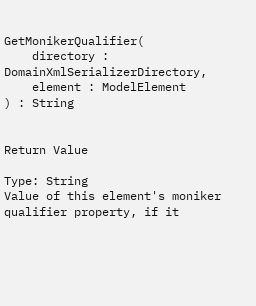GetMonikerQualifier(
    directory : DomainXmlSerializerDirectory,
    element : ModelElement
) : String


Return Value

Type: String
Value of this element's moniker qualifier property, if it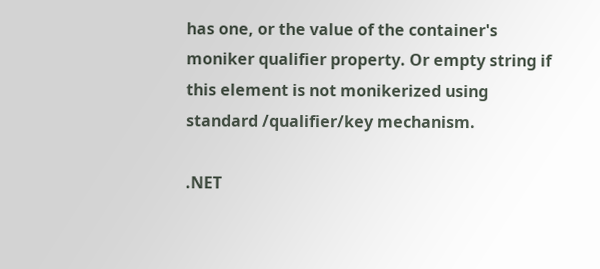has one, or the value of the container's moniker qualifier property. Or empty string if this element is not monikerized using standard /qualifier/key mechanism.

.NET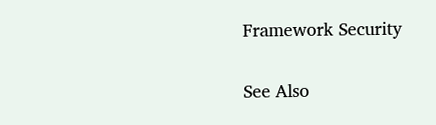Framework Security

See Also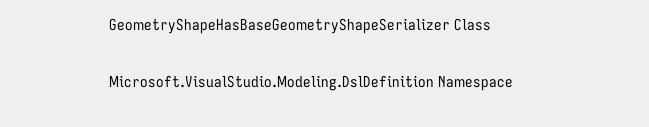GeometryShapeHasBaseGeometryShapeSerializer Class

Microsoft.VisualStudio.Modeling.DslDefinition Namespace